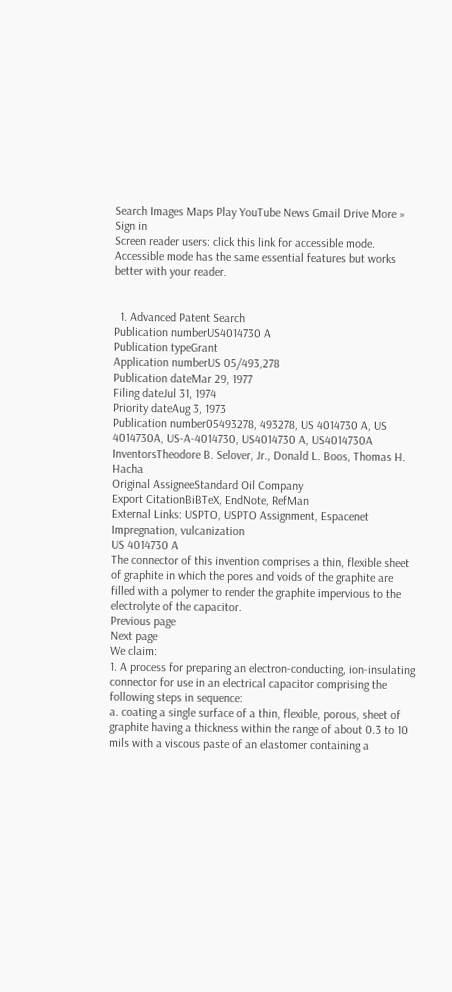Search Images Maps Play YouTube News Gmail Drive More »
Sign in
Screen reader users: click this link for accessible mode. Accessible mode has the same essential features but works better with your reader.


  1. Advanced Patent Search
Publication numberUS4014730 A
Publication typeGrant
Application numberUS 05/493,278
Publication dateMar 29, 1977
Filing dateJul 31, 1974
Priority dateAug 3, 1973
Publication number05493278, 493278, US 4014730 A, US 4014730A, US-A-4014730, US4014730 A, US4014730A
InventorsTheodore B. Selover, Jr., Donald L. Boos, Thomas H. Hacha
Original AssigneeStandard Oil Company
Export CitationBiBTeX, EndNote, RefMan
External Links: USPTO, USPTO Assignment, Espacenet
Impregnation, vulcanization
US 4014730 A
The connector of this invention comprises a thin, flexible sheet of graphite in which the pores and voids of the graphite are filled with a polymer to render the graphite impervious to the electrolyte of the capacitor.
Previous page
Next page
We claim:
1. A process for preparing an electron-conducting, ion-insulating connector for use in an electrical capacitor comprising the following steps in sequence:
a. coating a single surface of a thin, flexible, porous, sheet of graphite having a thickness within the range of about 0.3 to 10 mils with a viscous paste of an elastomer containing a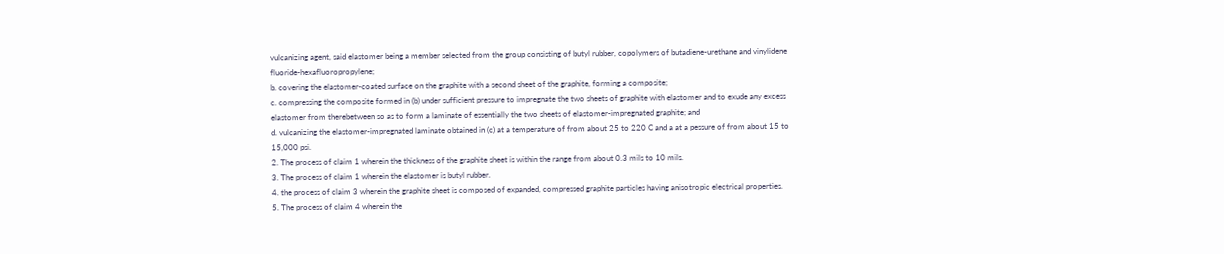vulcanizing agent, said elastomer being a member selected from the group consisting of butyl rubber, copolymers of butadiene-urethane and vinylidene fluoride-hexafluoropropylene;
b. covering the elastomer-coated surface on the graphite with a second sheet of the graphite, forming a composite;
c. compressing the composite formed in (b) under sufficient pressure to impregnate the two sheets of graphite with elastomer and to exude any excess elastomer from therebetween so as to form a laminate of essentially the two sheets of elastomer-impregnated graphite; and
d. vulcanizing the elastomer-impregnated laminate obtained in (c) at a temperature of from about 25 to 220 C and a at a pessure of from about 15 to 15,000 psi.
2. The process of claim 1 wherein the thickness of the graphite sheet is within the range from about 0.3 mils to 10 mils.
3. The process of claim 1 wherein the elastomer is butyl rubber.
4. the process of claim 3 wherein the graphite sheet is composed of expanded, compressed graphite particles having anisotropic electrical properties.
5. The process of claim 4 wherein the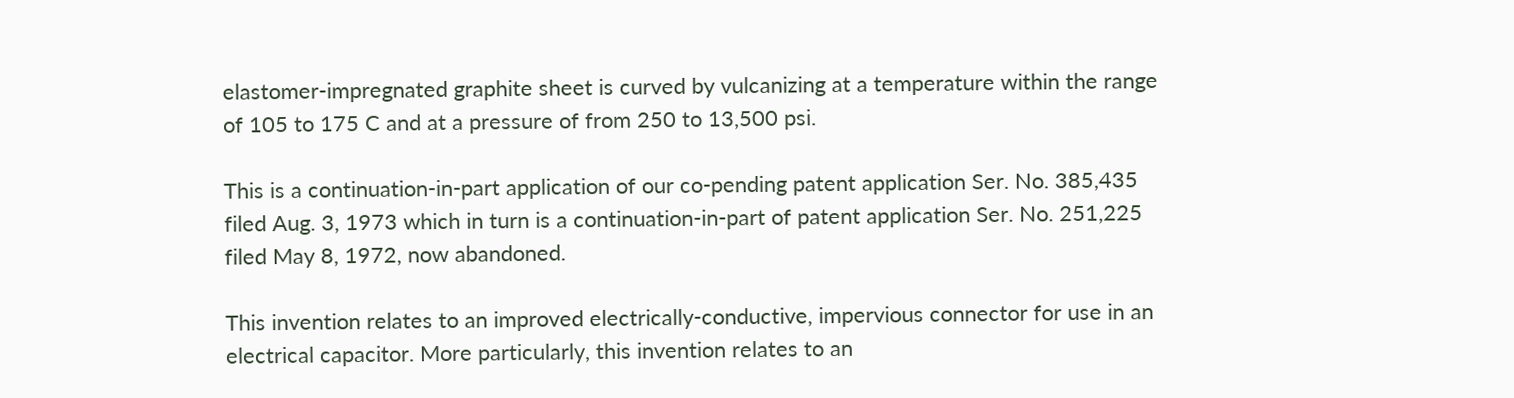elastomer-impregnated graphite sheet is curved by vulcanizing at a temperature within the range of 105 to 175 C and at a pressure of from 250 to 13,500 psi.

This is a continuation-in-part application of our co-pending patent application Ser. No. 385,435 filed Aug. 3, 1973 which in turn is a continuation-in-part of patent application Ser. No. 251,225 filed May 8, 1972, now abandoned.

This invention relates to an improved electrically-conductive, impervious connector for use in an electrical capacitor. More particularly, this invention relates to an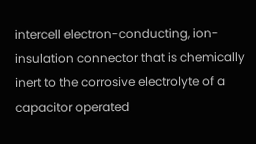intercell electron-conducting, ion-insulation connector that is chemically inert to the corrosive electrolyte of a capacitor operated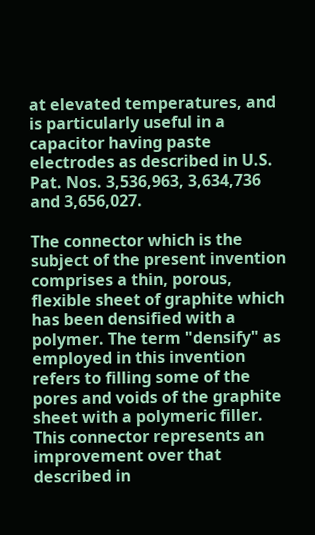at elevated temperatures, and is particularly useful in a capacitor having paste electrodes as described in U.S. Pat. Nos. 3,536,963, 3,634,736 and 3,656,027.

The connector which is the subject of the present invention comprises a thin, porous, flexible sheet of graphite which has been densified with a polymer. The term "densify" as employed in this invention refers to filling some of the pores and voids of the graphite sheet with a polymeric filler. This connector represents an improvement over that described in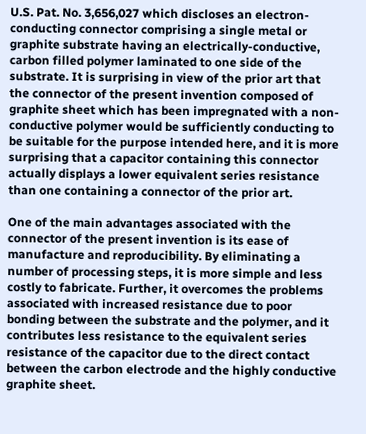U.S. Pat. No. 3,656,027 which discloses an electron-conducting connector comprising a single metal or graphite substrate having an electrically-conductive, carbon filled polymer laminated to one side of the substrate. It is surprising in view of the prior art that the connector of the present invention composed of graphite sheet which has been impregnated with a non-conductive polymer would be sufficiently conducting to be suitable for the purpose intended here, and it is more surprising that a capacitor containing this connector actually displays a lower equivalent series resistance than one containing a connector of the prior art.

One of the main advantages associated with the connector of the present invention is its ease of manufacture and reproducibility. By eliminating a number of processing steps, it is more simple and less costly to fabricate. Further, it overcomes the problems associated with increased resistance due to poor bonding between the substrate and the polymer, and it contributes less resistance to the equivalent series resistance of the capacitor due to the direct contact between the carbon electrode and the highly conductive graphite sheet.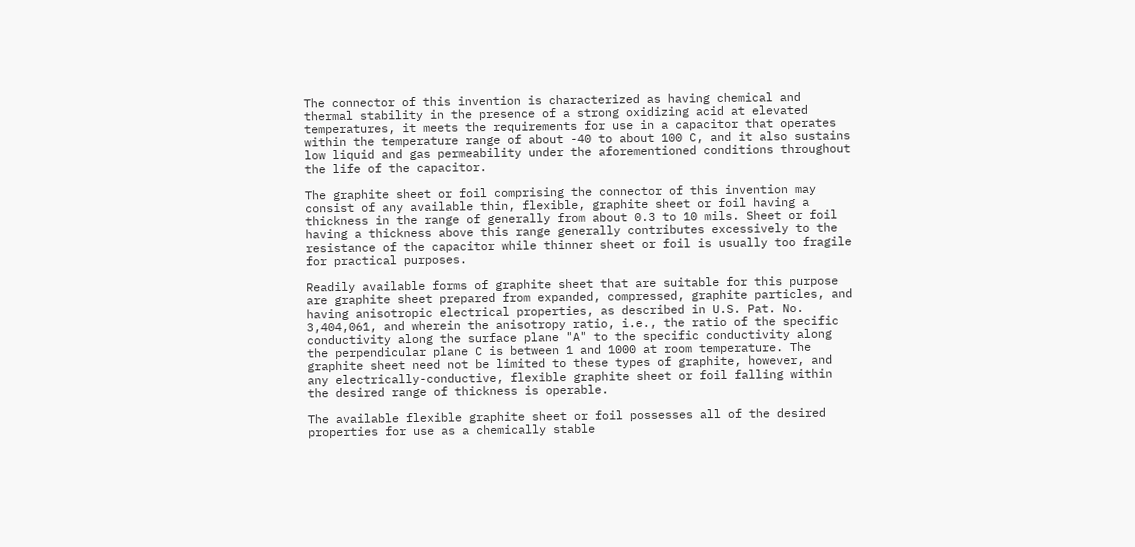The connector of this invention is characterized as having chemical and thermal stability in the presence of a strong oxidizing acid at elevated temperatures, it meets the requirements for use in a capacitor that operates within the temperature range of about -40 to about 100 C, and it also sustains low liquid and gas permeability under the aforementioned conditions throughout the life of the capacitor.

The graphite sheet or foil comprising the connector of this invention may consist of any available thin, flexible, graphite sheet or foil having a thickness in the range of generally from about 0.3 to 10 mils. Sheet or foil having a thickness above this range generally contributes excessively to the resistance of the capacitor while thinner sheet or foil is usually too fragile for practical purposes.

Readily available forms of graphite sheet that are suitable for this purpose are graphite sheet prepared from expanded, compressed, graphite particles, and having anisotropic electrical properties, as described in U.S. Pat. No. 3,404,061, and wherein the anisotropy ratio, i.e., the ratio of the specific conductivity along the surface plane "A" to the specific conductivity along the perpendicular plane C is between 1 and 1000 at room temperature. The graphite sheet need not be limited to these types of graphite, however, and any electrically-conductive, flexible graphite sheet or foil falling within the desired range of thickness is operable.

The available flexible graphite sheet or foil possesses all of the desired properties for use as a chemically stable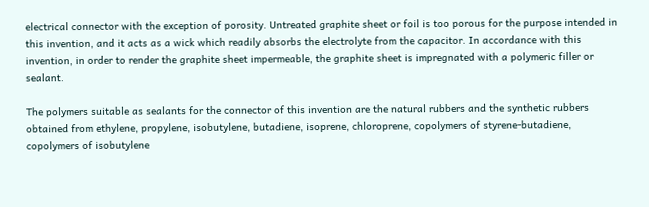electrical connector with the exception of porosity. Untreated graphite sheet or foil is too porous for the purpose intended in this invention, and it acts as a wick which readily absorbs the electrolyte from the capacitor. In accordance with this invention, in order to render the graphite sheet impermeable, the graphite sheet is impregnated with a polymeric filler or sealant.

The polymers suitable as sealants for the connector of this invention are the natural rubbers and the synthetic rubbers obtained from ethylene, propylene, isobutylene, butadiene, isoprene, chloroprene, copolymers of styrene-butadiene, copolymers of isobutylene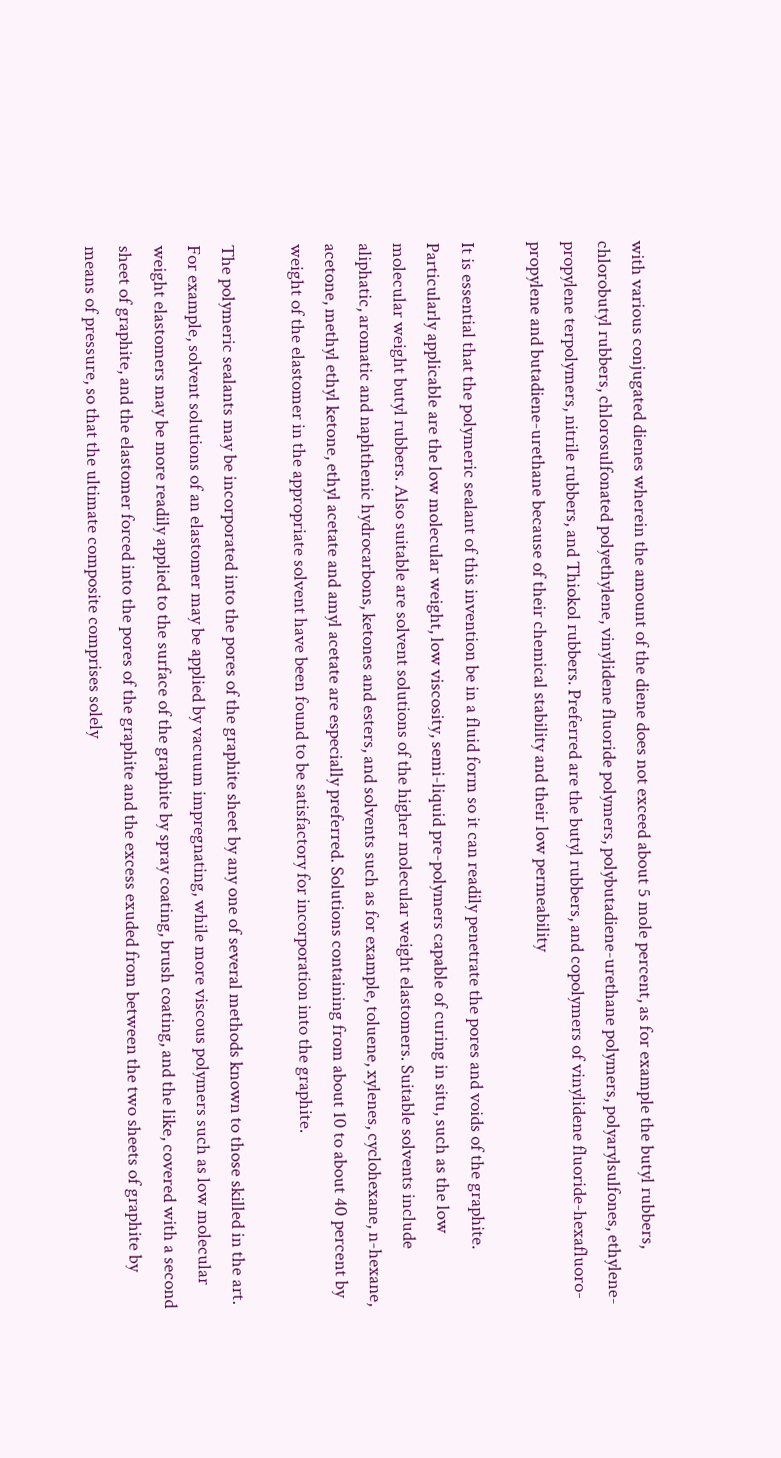with various conjugated dienes wherein the amount of the diene does not exceed about 5 mole percent, as for example the butyl rubbers, chlorobutyl rubbers, chlorosulfonated polyethylene, vinylidene fluoride polymers, polybutadiene-urethane polymers, polyarylsulfones, ethylene-propylene terpolymers, nitrile rubbers, and Thiokol rubbers. Preferred are the butyl rubbers, and copolymers of vinylidene fluoride-hexafluoro-propylene and butadiene-urethane because of their chemical stability and their low permeability

It is essential that the polymeric sealant of this invention be in a fluid form so it can readily penetrate the pores and voids of the graphite. Particularly applicable are the low molecular weight, low viscosity, semi-liquid pre-polymers capable of curing in situ, such as the low molecular weight butyl rubbers. Also suitable are solvent solutions of the higher molecular weight elastomers. Suitable solvents include aliphatic, aromatic and naphthenic hydrocarbons, ketones and esters, and solvents such as for example, toluene, xylenes, cyclohexane, n-hexane, acetone, methyl ethyl ketone, ethyl acetate and amyl acetate are especially preferred. Solutions containing from about 10 to about 40 percent by weight of the elastomer in the appropriate solvent have been found to be satisfactory for incorporation into the graphite.

The polymeric sealants may be incorporated into the pores of the graphite sheet by any one of several methods known to those skilled in the art. For example, solvent solutions of an elastomer may be applied by vacuum impregnating, while more viscous polymers such as low molecular weight elastomers may be more readily applied to the surface of the graphite by spray coating, brush coating, and the like, covered with a second sheet of graphite, and the elastomer forced into the pores of the graphite and the excess exuded from between the two sheets of graphite by means of pressure, so that the ultimate composite comprises solely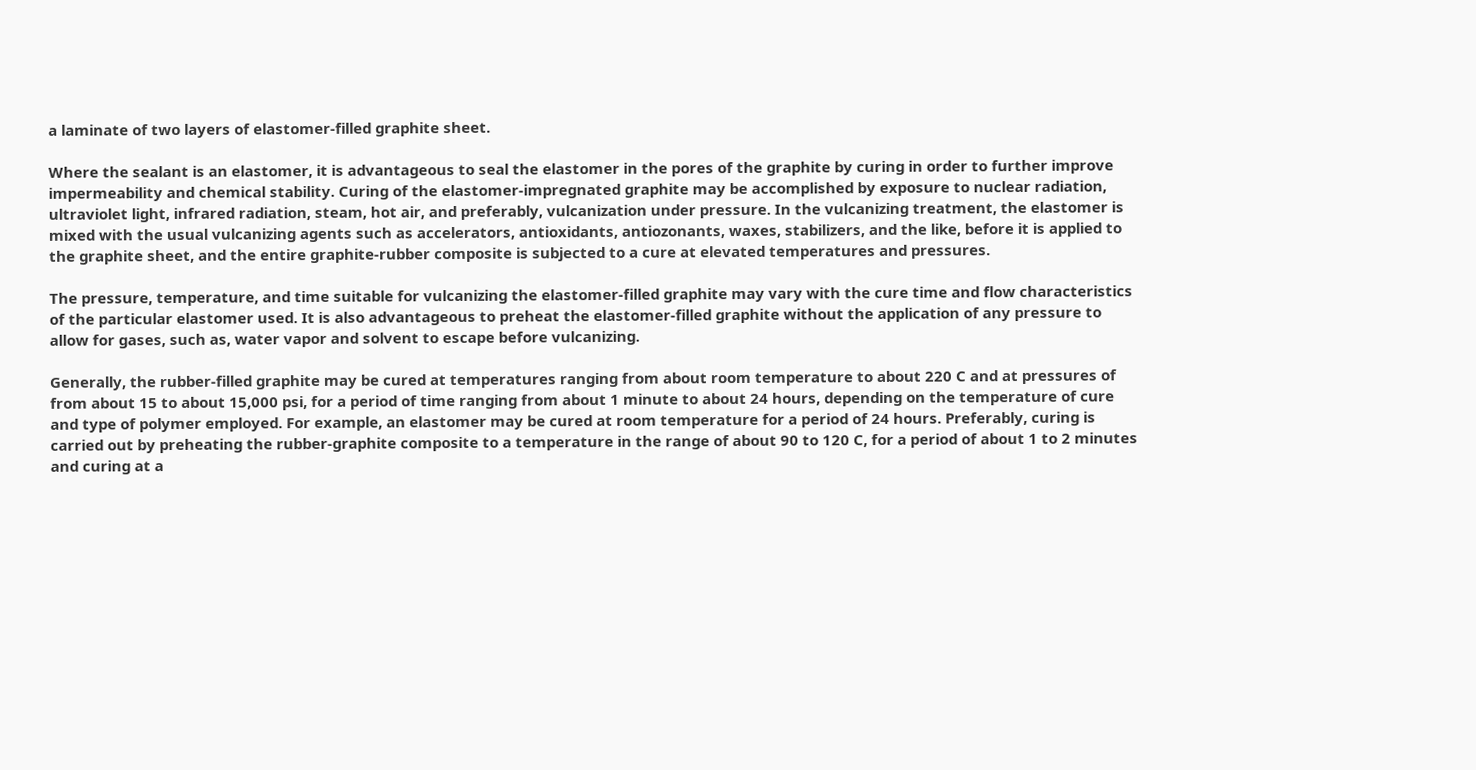a laminate of two layers of elastomer-filled graphite sheet.

Where the sealant is an elastomer, it is advantageous to seal the elastomer in the pores of the graphite by curing in order to further improve impermeability and chemical stability. Curing of the elastomer-impregnated graphite may be accomplished by exposure to nuclear radiation, ultraviolet light, infrared radiation, steam, hot air, and preferably, vulcanization under pressure. In the vulcanizing treatment, the elastomer is mixed with the usual vulcanizing agents such as accelerators, antioxidants, antiozonants, waxes, stabilizers, and the like, before it is applied to the graphite sheet, and the entire graphite-rubber composite is subjected to a cure at elevated temperatures and pressures.

The pressure, temperature, and time suitable for vulcanizing the elastomer-filled graphite may vary with the cure time and flow characteristics of the particular elastomer used. It is also advantageous to preheat the elastomer-filled graphite without the application of any pressure to allow for gases, such as, water vapor and solvent to escape before vulcanizing.

Generally, the rubber-filled graphite may be cured at temperatures ranging from about room temperature to about 220 C and at pressures of from about 15 to about 15,000 psi, for a period of time ranging from about 1 minute to about 24 hours, depending on the temperature of cure and type of polymer employed. For example, an elastomer may be cured at room temperature for a period of 24 hours. Preferably, curing is carried out by preheating the rubber-graphite composite to a temperature in the range of about 90 to 120 C, for a period of about 1 to 2 minutes and curing at a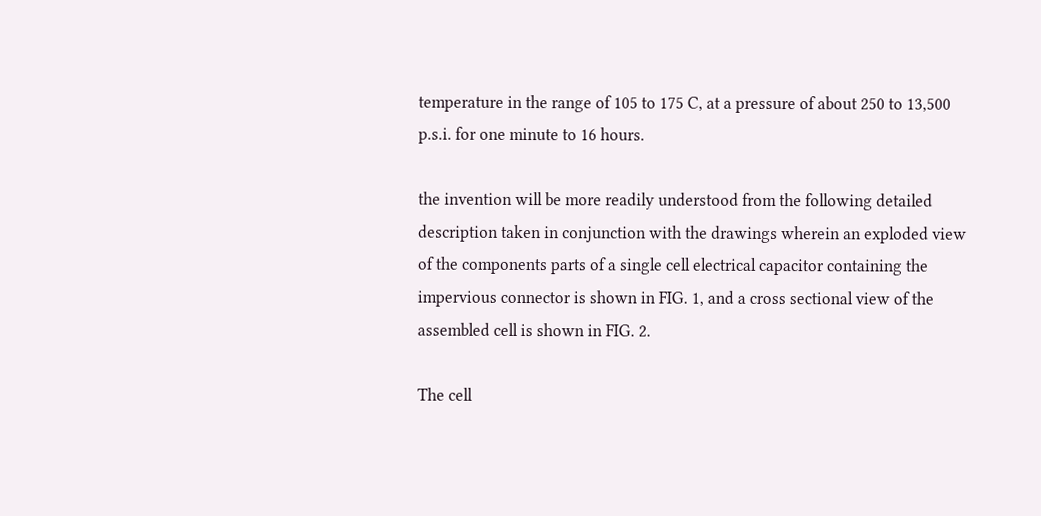temperature in the range of 105 to 175 C, at a pressure of about 250 to 13,500 p.s.i. for one minute to 16 hours.

the invention will be more readily understood from the following detailed description taken in conjunction with the drawings wherein an exploded view of the components parts of a single cell electrical capacitor containing the impervious connector is shown in FIG. 1, and a cross sectional view of the assembled cell is shown in FIG. 2.

The cell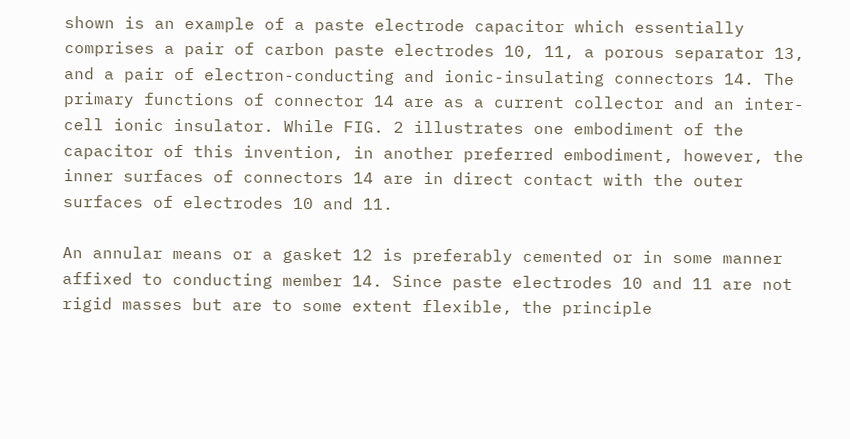shown is an example of a paste electrode capacitor which essentially comprises a pair of carbon paste electrodes 10, 11, a porous separator 13, and a pair of electron-conducting and ionic-insulating connectors 14. The primary functions of connector 14 are as a current collector and an inter-cell ionic insulator. While FIG. 2 illustrates one embodiment of the capacitor of this invention, in another preferred embodiment, however, the inner surfaces of connectors 14 are in direct contact with the outer surfaces of electrodes 10 and 11.

An annular means or a gasket 12 is preferably cemented or in some manner affixed to conducting member 14. Since paste electrodes 10 and 11 are not rigid masses but are to some extent flexible, the principle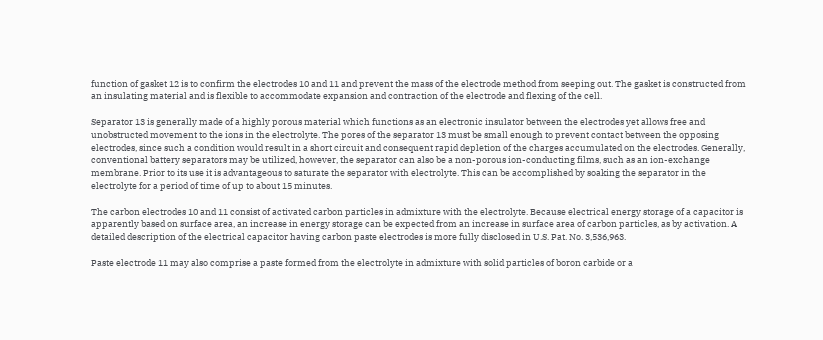function of gasket 12 is to confirm the electrodes 10 and 11 and prevent the mass of the electrode method from seeping out. The gasket is constructed from an insulating material and is flexible to accommodate expansion and contraction of the electrode and flexing of the cell.

Separator 13 is generally made of a highly porous material which functions as an electronic insulator between the electrodes yet allows free and unobstructed movement to the ions in the electrolyte. The pores of the separator 13 must be small enough to prevent contact between the opposing electrodes, since such a condition would result in a short circuit and consequent rapid depletion of the charges accumulated on the electrodes. Generally, conventional battery separators may be utilized, however, the separator can also be a non-porous ion-conducting films, such as an ion-exchange membrane. Prior to its use it is advantageous to saturate the separator with electrolyte. This can be accomplished by soaking the separator in the electrolyte for a period of time of up to about 15 minutes.

The carbon electrodes 10 and 11 consist of activated carbon particles in admixture with the electrolyte. Because electrical energy storage of a capacitor is apparently based on surface area, an increase in energy storage can be expected from an increase in surface area of carbon particles, as by activation. A detailed description of the electrical capacitor having carbon paste electrodes is more fully disclosed in U.S. Pat. No. 3,536,963.

Paste electrode 11 may also comprise a paste formed from the electrolyte in admixture with solid particles of boron carbide or a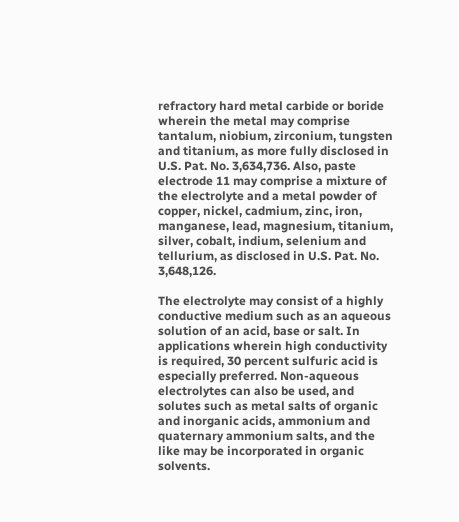refractory hard metal carbide or boride wherein the metal may comprise tantalum, niobium, zirconium, tungsten and titanium, as more fully disclosed in U.S. Pat. No. 3,634,736. Also, paste electrode 11 may comprise a mixture of the electrolyte and a metal powder of copper, nickel, cadmium, zinc, iron, manganese, lead, magnesium, titanium, silver, cobalt, indium, selenium and tellurium, as disclosed in U.S. Pat. No. 3,648,126.

The electrolyte may consist of a highly conductive medium such as an aqueous solution of an acid, base or salt. In applications wherein high conductivity is required, 30 percent sulfuric acid is especially preferred. Non-aqueous electrolytes can also be used, and solutes such as metal salts of organic and inorganic acids, ammonium and quaternary ammonium salts, and the like may be incorporated in organic solvents.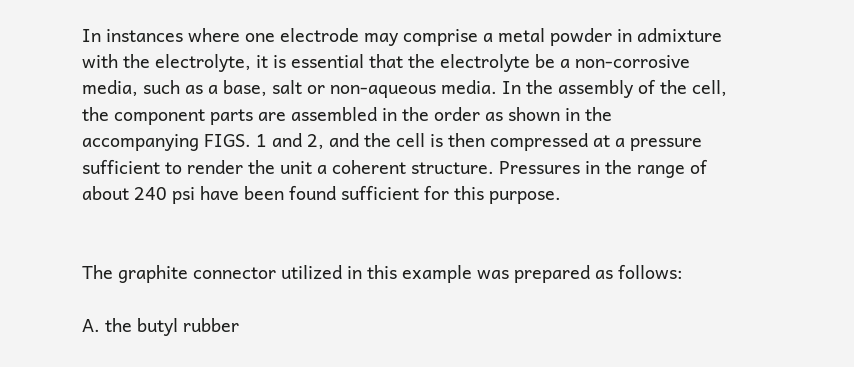In instances where one electrode may comprise a metal powder in admixture with the electrolyte, it is essential that the electrolyte be a non-corrosive media, such as a base, salt or non-aqueous media. In the assembly of the cell, the component parts are assembled in the order as shown in the accompanying FIGS. 1 and 2, and the cell is then compressed at a pressure sufficient to render the unit a coherent structure. Pressures in the range of about 240 psi have been found sufficient for this purpose.


The graphite connector utilized in this example was prepared as follows:

A. the butyl rubber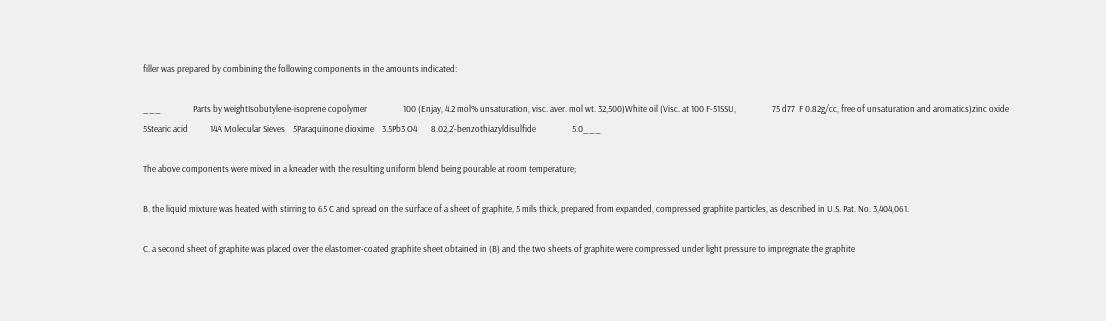filler was prepared by combining the following components in the amounts indicated:

___                Parts by weightIsobutylene-isoprene copolymer                  100 (Enjay, 4.2 mol% unsaturation, visc. aver. mol wt. 32,500)White oil (Visc. at 100 F-51SSU,                  75 d77  F 0.82g/cc, free of unsaturation and aromatics)zinc oxide             5Stearic acid           14A Molecular Sieves    5Paraquinone dioxime    3.5Pb3 O4       8.02,2'-benzothiazyldisulfide                  5.0___

The above components were mixed in a kneader with the resulting uniform blend being pourable at room temperature;

B. the liquid mixture was heated with stirring to 65 C and spread on the surface of a sheet of graphite, 5 mils thick, prepared from expanded, compressed graphite particles, as described in U.S. Pat. No. 3,404,061.

C. a second sheet of graphite was placed over the elastomer-coated graphite sheet obtained in (B) and the two sheets of graphite were compressed under light pressure to impregnate the graphite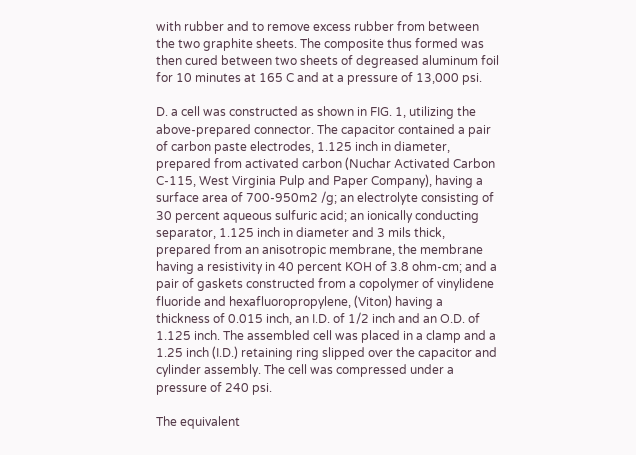with rubber and to remove excess rubber from between the two graphite sheets. The composite thus formed was then cured between two sheets of degreased aluminum foil for 10 minutes at 165 C and at a pressure of 13,000 psi.

D. a cell was constructed as shown in FIG. 1, utilizing the above-prepared connector. The capacitor contained a pair of carbon paste electrodes, 1.125 inch in diameter, prepared from activated carbon (Nuchar Activated Carbon C-115, West Virginia Pulp and Paper Company), having a surface area of 700-950m2 /g; an electrolyte consisting of 30 percent aqueous sulfuric acid; an ionically conducting separator, 1.125 inch in diameter and 3 mils thick, prepared from an anisotropic membrane, the membrane having a resistivity in 40 percent KOH of 3.8 ohm-cm; and a pair of gaskets constructed from a copolymer of vinylidene fluoride and hexafluoropropylene, (Viton) having a thickness of 0.015 inch, an I.D. of 1/2 inch and an O.D. of 1.125 inch. The assembled cell was placed in a clamp and a 1.25 inch (I.D.) retaining ring slipped over the capacitor and cylinder assembly. The cell was compressed under a pressure of 240 psi.

The equivalent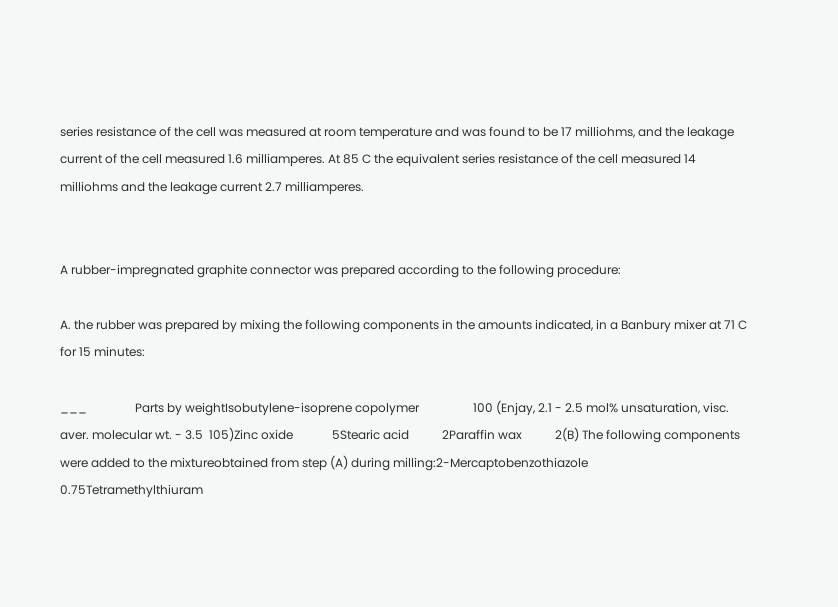series resistance of the cell was measured at room temperature and was found to be 17 milliohms, and the leakage current of the cell measured 1.6 milliamperes. At 85 C the equivalent series resistance of the cell measured 14 milliohms and the leakage current 2.7 milliamperes.


A rubber-impregnated graphite connector was prepared according to the following procedure:

A. the rubber was prepared by mixing the following components in the amounts indicated, in a Banbury mixer at 71 C for 15 minutes:

___                Parts by weightIsobutylene-isoprene copolymer                  100 (Enjay, 2.1 - 2.5 mol% unsaturation, visc. aver. molecular wt. - 3.5  105)Zinc oxide             5Stearic acid           2Paraffin wax           2(B) The following components were added to the mixtureobtained from step (A) during milling:2-Mercaptobenzothiazole                  0.75Tetramethylthiuram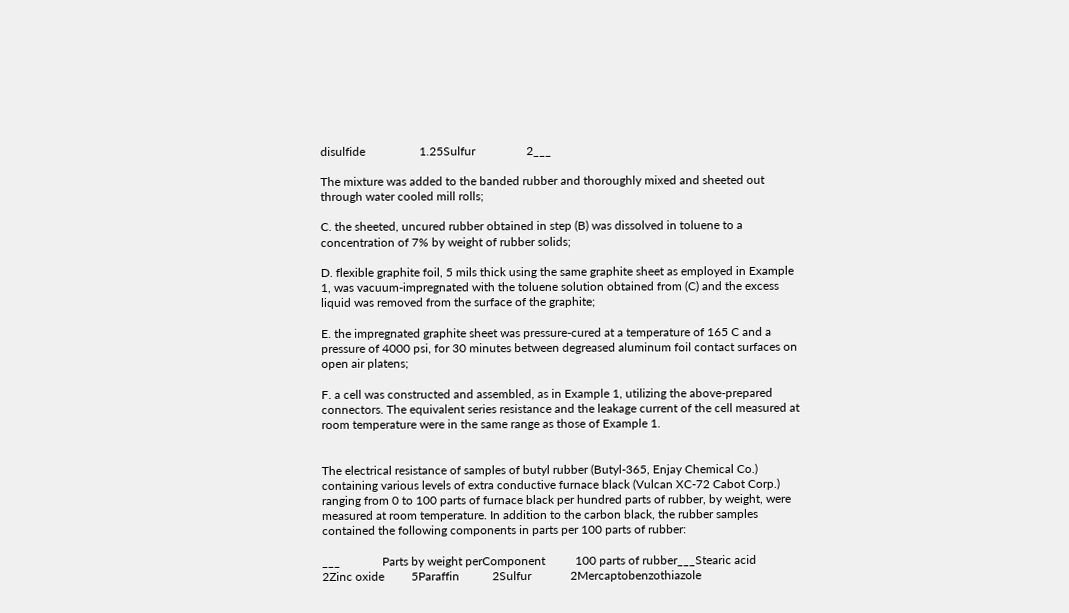disulfide                  1.25Sulfur                 2___

The mixture was added to the banded rubber and thoroughly mixed and sheeted out through water cooled mill rolls;

C. the sheeted, uncured rubber obtained in step (B) was dissolved in toluene to a concentration of 7% by weight of rubber solids;

D. flexible graphite foil, 5 mils thick using the same graphite sheet as employed in Example 1, was vacuum-impregnated with the toluene solution obtained from (C) and the excess liquid was removed from the surface of the graphite;

E. the impregnated graphite sheet was pressure-cured at a temperature of 165 C and a pressure of 4000 psi, for 30 minutes between degreased aluminum foil contact surfaces on open air platens;

F. a cell was constructed and assembled, as in Example 1, utilizing the above-prepared connectors. The equivalent series resistance and the leakage current of the cell measured at room temperature were in the same range as those of Example 1.


The electrical resistance of samples of butyl rubber (Butyl-365, Enjay Chemical Co.) containing various levels of extra conductive furnace black (Vulcan XC-72 Cabot Corp.) ranging from 0 to 100 parts of furnace black per hundred parts of rubber, by weight, were measured at room temperature. In addition to the carbon black, the rubber samples contained the following components in parts per 100 parts of rubber:

___              Parts by weight perComponent          100 parts of rubber___Stearic acid       2Zinc oxide         5Paraffin           2Sulfur             2Mercaptobenzothiazole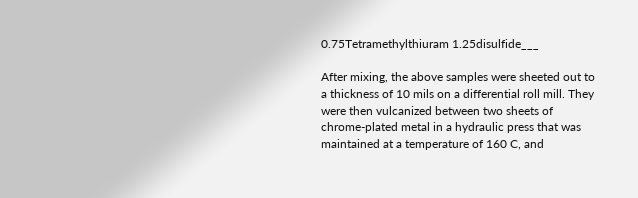0.75Tetramethylthiuram 1.25disulfide___

After mixing, the above samples were sheeted out to a thickness of 10 mils on a differential roll mill. They were then vulcanized between two sheets of chrome-plated metal in a hydraulic press that was maintained at a temperature of 160 C, and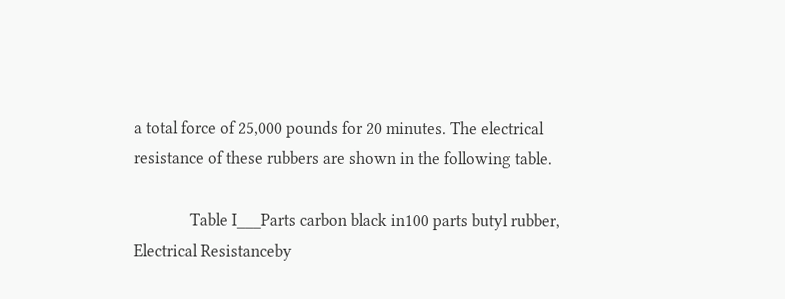a total force of 25,000 pounds for 20 minutes. The electrical resistance of these rubbers are shown in the following table.

              Table I___Parts carbon black in100 parts butyl rubber,              Electrical Resistanceby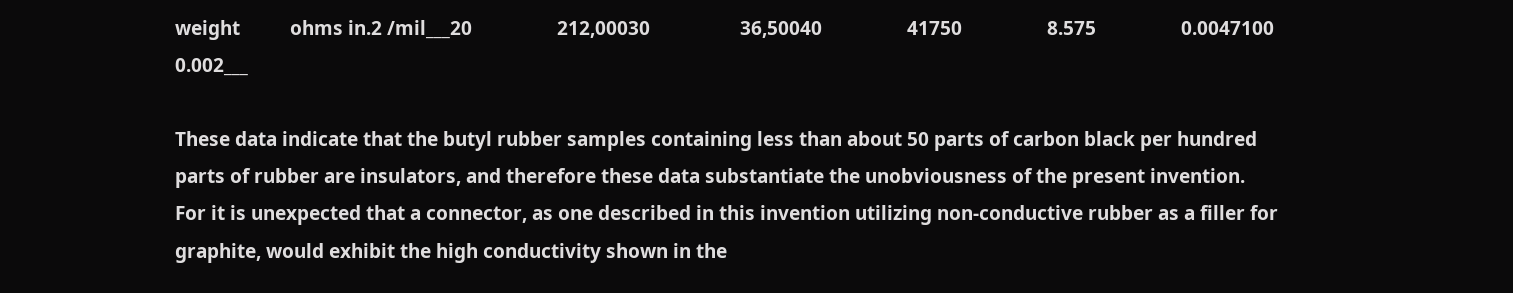weight          ohms in.2 /mil___20                 212,00030                  36,50040                 41750                 8.575                 0.0047100                0.002___

These data indicate that the butyl rubber samples containing less than about 50 parts of carbon black per hundred parts of rubber are insulators, and therefore these data substantiate the unobviousness of the present invention. For it is unexpected that a connector, as one described in this invention utilizing non-conductive rubber as a filler for graphite, would exhibit the high conductivity shown in the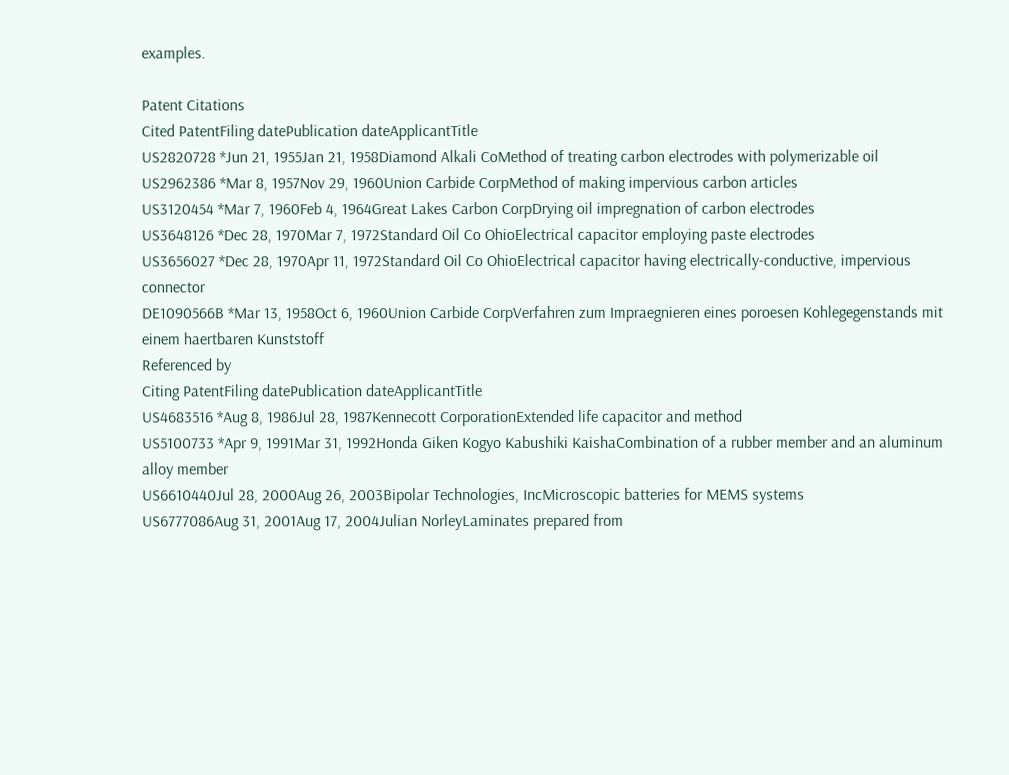examples.

Patent Citations
Cited PatentFiling datePublication dateApplicantTitle
US2820728 *Jun 21, 1955Jan 21, 1958Diamond Alkali CoMethod of treating carbon electrodes with polymerizable oil
US2962386 *Mar 8, 1957Nov 29, 1960Union Carbide CorpMethod of making impervious carbon articles
US3120454 *Mar 7, 1960Feb 4, 1964Great Lakes Carbon CorpDrying oil impregnation of carbon electrodes
US3648126 *Dec 28, 1970Mar 7, 1972Standard Oil Co OhioElectrical capacitor employing paste electrodes
US3656027 *Dec 28, 1970Apr 11, 1972Standard Oil Co OhioElectrical capacitor having electrically-conductive, impervious connector
DE1090566B *Mar 13, 1958Oct 6, 1960Union Carbide CorpVerfahren zum Impraegnieren eines poroesen Kohlegegenstands mit einem haertbaren Kunststoff
Referenced by
Citing PatentFiling datePublication dateApplicantTitle
US4683516 *Aug 8, 1986Jul 28, 1987Kennecott CorporationExtended life capacitor and method
US5100733 *Apr 9, 1991Mar 31, 1992Honda Giken Kogyo Kabushiki KaishaCombination of a rubber member and an aluminum alloy member
US6610440Jul 28, 2000Aug 26, 2003Bipolar Technologies, IncMicroscopic batteries for MEMS systems
US6777086Aug 31, 2001Aug 17, 2004Julian NorleyLaminates prepared from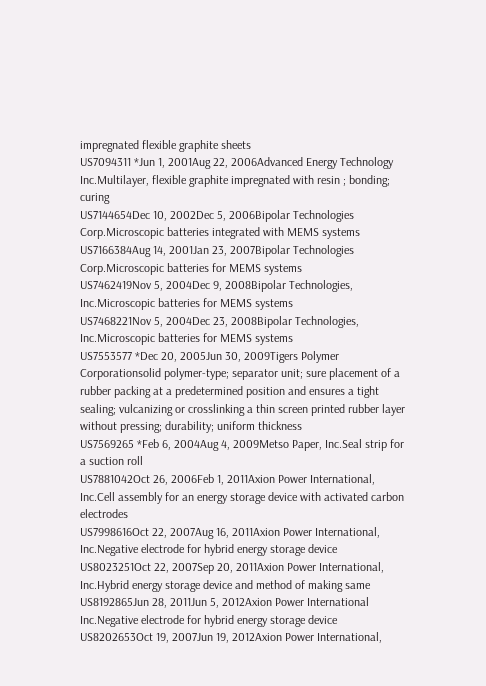impregnated flexible graphite sheets
US7094311 *Jun 1, 2001Aug 22, 2006Advanced Energy Technology Inc.Multilayer, flexible graphite impregnated with resin ; bonding; curing
US7144654Dec 10, 2002Dec 5, 2006Bipolar Technologies Corp.Microscopic batteries integrated with MEMS systems
US7166384Aug 14, 2001Jan 23, 2007Bipolar Technologies Corp.Microscopic batteries for MEMS systems
US7462419Nov 5, 2004Dec 9, 2008Bipolar Technologies, Inc.Microscopic batteries for MEMS systems
US7468221Nov 5, 2004Dec 23, 2008Bipolar Technologies, Inc.Microscopic batteries for MEMS systems
US7553577 *Dec 20, 2005Jun 30, 2009Tigers Polymer Corporationsolid polymer-type; separator unit; sure placement of a rubber packing at a predetermined position and ensures a tight sealing; vulcanizing or crosslinking a thin screen printed rubber layer without pressing; durability; uniform thickness
US7569265 *Feb 6, 2004Aug 4, 2009Metso Paper, Inc.Seal strip for a suction roll
US7881042Oct 26, 2006Feb 1, 2011Axion Power International, Inc.Cell assembly for an energy storage device with activated carbon electrodes
US7998616Oct 22, 2007Aug 16, 2011Axion Power International, Inc.Negative electrode for hybrid energy storage device
US8023251Oct 22, 2007Sep 20, 2011Axion Power International, Inc.Hybrid energy storage device and method of making same
US8192865Jun 28, 2011Jun 5, 2012Axion Power International Inc.Negative electrode for hybrid energy storage device
US8202653Oct 19, 2007Jun 19, 2012Axion Power International,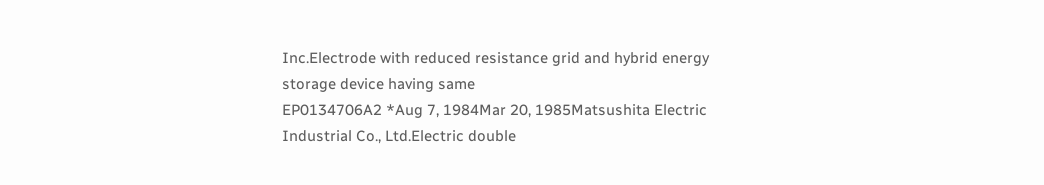Inc.Electrode with reduced resistance grid and hybrid energy storage device having same
EP0134706A2 *Aug 7, 1984Mar 20, 1985Matsushita Electric Industrial Co., Ltd.Electric double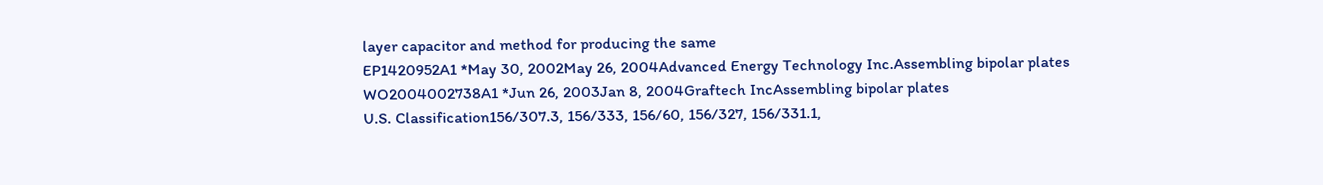layer capacitor and method for producing the same
EP1420952A1 *May 30, 2002May 26, 2004Advanced Energy Technology Inc.Assembling bipolar plates
WO2004002738A1 *Jun 26, 2003Jan 8, 2004Graftech IncAssembling bipolar plates
U.S. Classification156/307.3, 156/333, 156/60, 156/327, 156/331.1,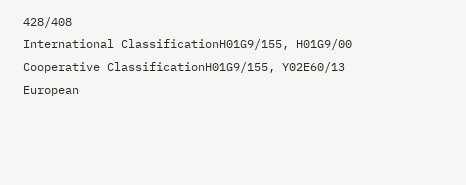428/408
International ClassificationH01G9/155, H01G9/00
Cooperative ClassificationH01G9/155, Y02E60/13
European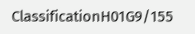ClassificationH01G9/155